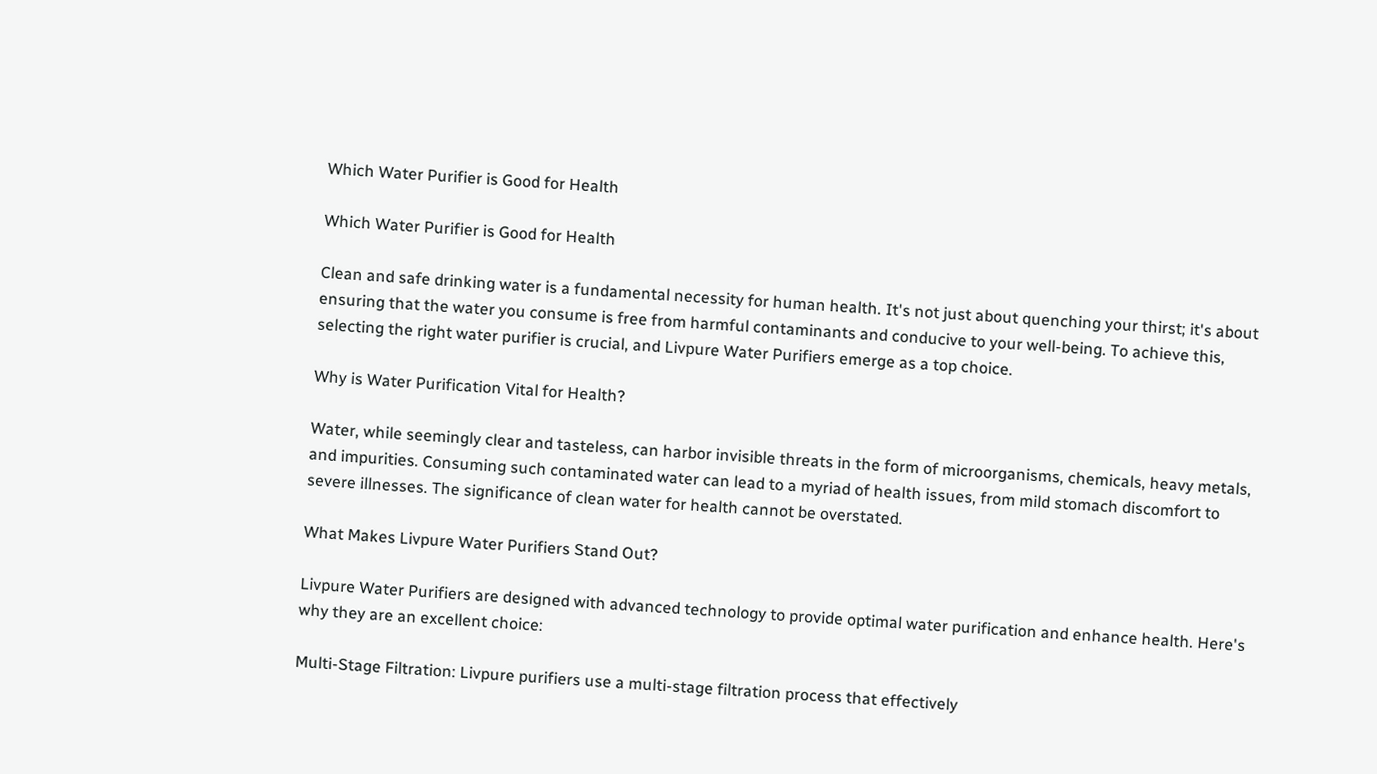Which Water Purifier is Good for Health

Which Water Purifier is Good for Health

Clean and safe drinking water is a fundamental necessity for human health. It's not just about quenching your thirst; it's about ensuring that the water you consume is free from harmful contaminants and conducive to your well-being. To achieve this, selecting the right water purifier is crucial, and Livpure Water Purifiers emerge as a top choice.

Why is Water Purification Vital for Health?

Water, while seemingly clear and tasteless, can harbor invisible threats in the form of microorganisms, chemicals, heavy metals, and impurities. Consuming such contaminated water can lead to a myriad of health issues, from mild stomach discomfort to severe illnesses. The significance of clean water for health cannot be overstated.

What Makes Livpure Water Purifiers Stand Out?

Livpure Water Purifiers are designed with advanced technology to provide optimal water purification and enhance health. Here's why they are an excellent choice:

Multi-Stage Filtration: Livpure purifiers use a multi-stage filtration process that effectively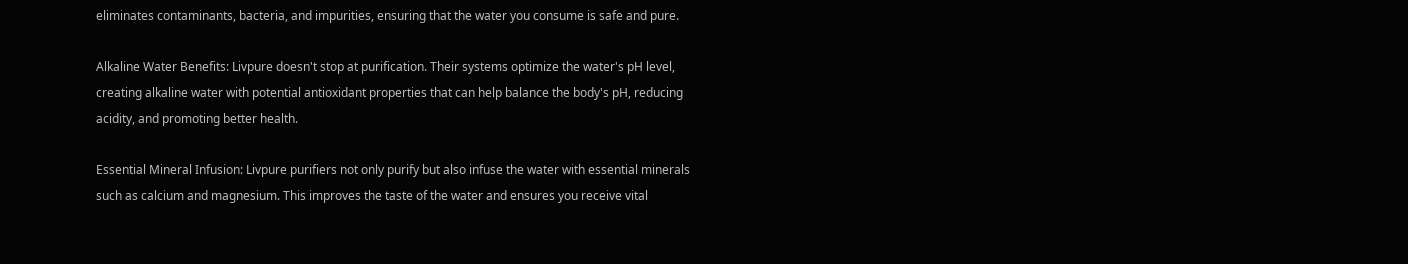eliminates contaminants, bacteria, and impurities, ensuring that the water you consume is safe and pure.

Alkaline Water Benefits: Livpure doesn't stop at purification. Their systems optimize the water's pH level, creating alkaline water with potential antioxidant properties that can help balance the body's pH, reducing acidity, and promoting better health.

Essential Mineral Infusion: Livpure purifiers not only purify but also infuse the water with essential minerals such as calcium and magnesium. This improves the taste of the water and ensures you receive vital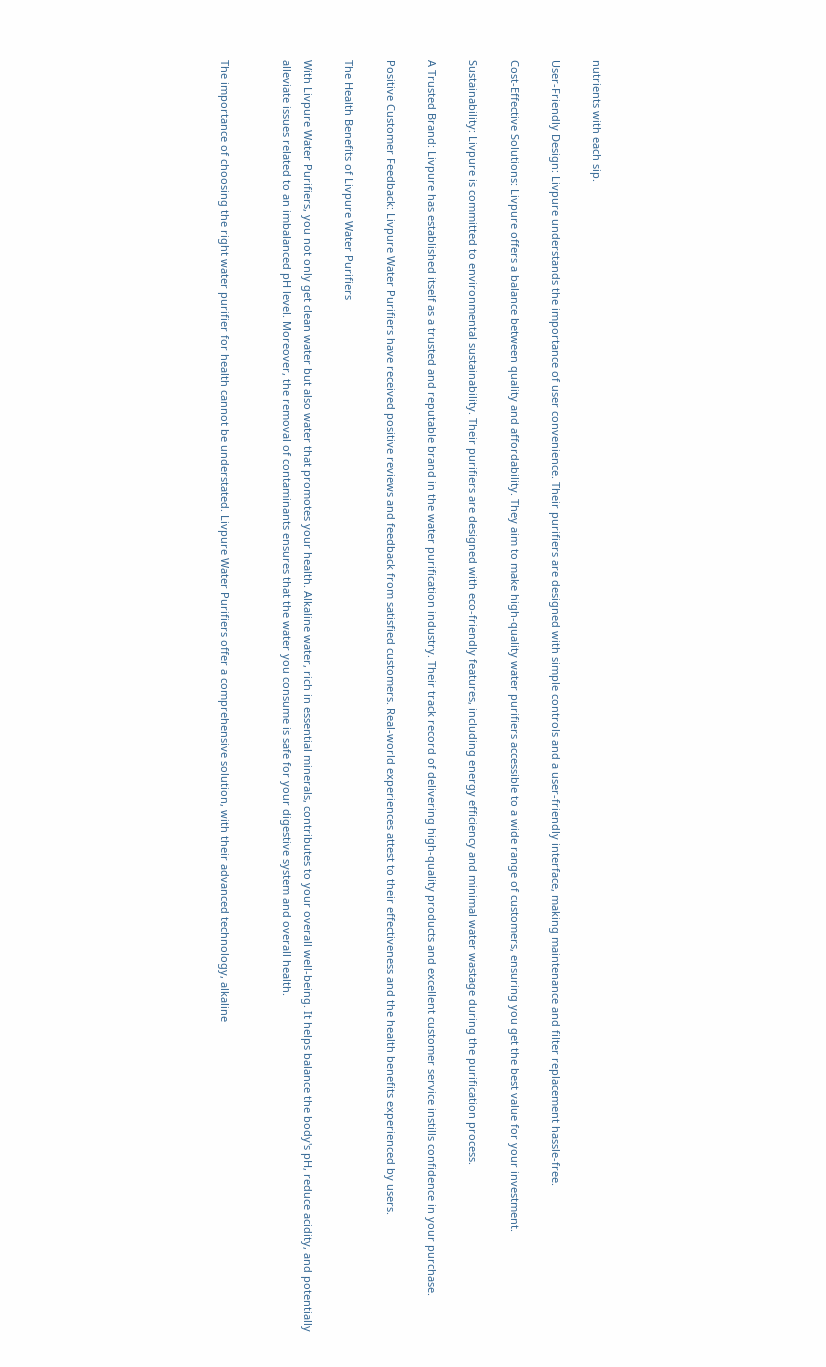nutrients with each sip.

User-Friendly Design: Livpure understands the importance of user convenience. Their purifiers are designed with simple controls and a user-friendly interface, making maintenance and filter replacement hassle-free.

Cost-Effective Solutions: Livpure offers a balance between quality and affordability. They aim to make high-quality water purifiers accessible to a wide range of customers, ensuring you get the best value for your investment.

Sustainability: Livpure is committed to environmental sustainability. Their purifiers are designed with eco-friendly features, including energy efficiency and minimal water wastage during the purification process.

A Trusted Brand: Livpure has established itself as a trusted and reputable brand in the water purification industry. Their track record of delivering high-quality products and excellent customer service instills confidence in your purchase.

Positive Customer Feedback: Livpure Water Purifiers have received positive reviews and feedback from satisfied customers. Real-world experiences attest to their effectiveness and the health benefits experienced by users.

The Health Benefits of Livpure Water Purifiers

With Livpure Water Purifiers, you not only get clean water but also water that promotes your health. Alkaline water, rich in essential minerals, contributes to your overall well-being. It helps balance the body's pH, reduce acidity, and potentially alleviate issues related to an imbalanced pH level. Moreover, the removal of contaminants ensures that the water you consume is safe for your digestive system and overall health.


The importance of choosing the right water purifier for health cannot be understated. Livpure Water Purifiers offer a comprehensive solution, with their advanced technology, alkaline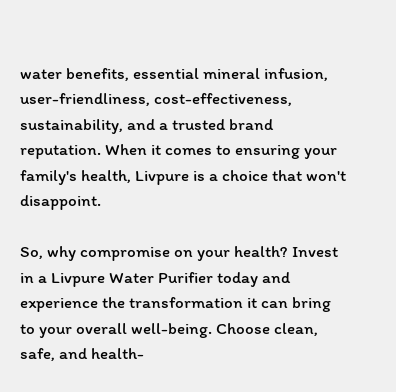water benefits, essential mineral infusion, user-friendliness, cost-effectiveness, sustainability, and a trusted brand reputation. When it comes to ensuring your family's health, Livpure is a choice that won't disappoint.

So, why compromise on your health? Invest in a Livpure Water Purifier today and experience the transformation it can bring to your overall well-being. Choose clean, safe, and health-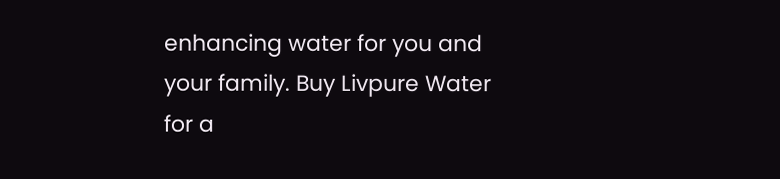enhancing water for you and your family. Buy Livpure Water for a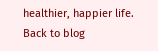healthier, happier life.
Back to blog